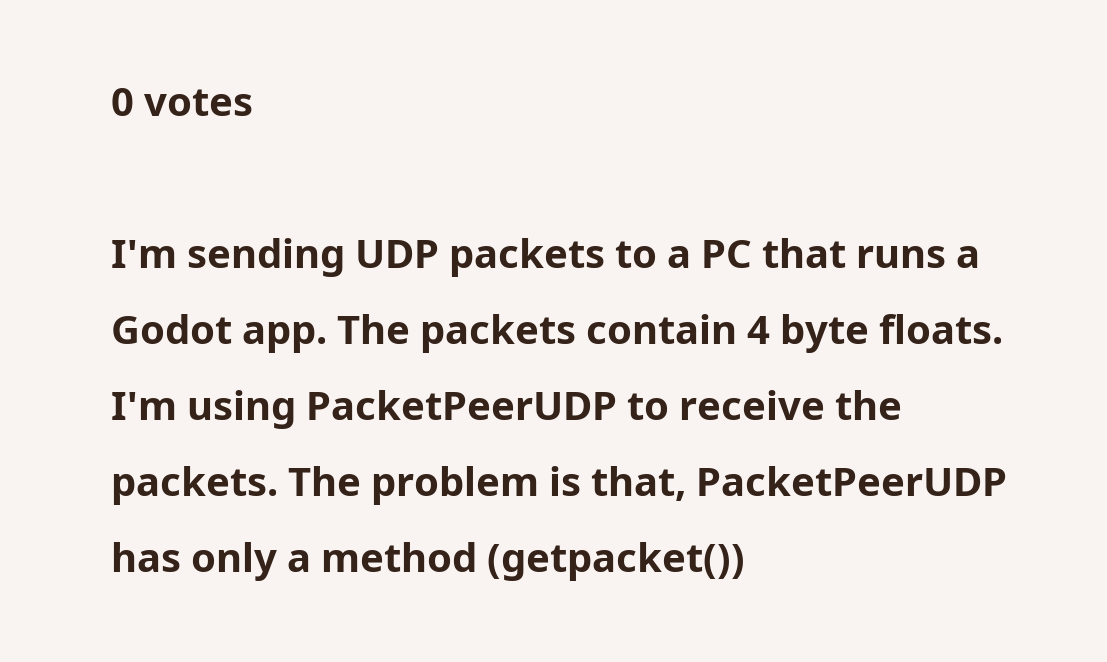0 votes

I'm sending UDP packets to a PC that runs a Godot app. The packets contain 4 byte floats. I'm using PacketPeerUDP to receive the packets. The problem is that, PacketPeerUDP has only a method (getpacket())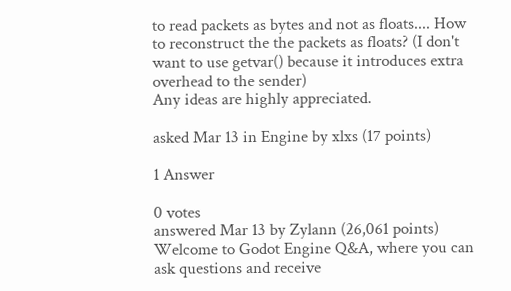to read packets as bytes and not as floats.... How to reconstruct the the packets as floats? (I don't want to use getvar() because it introduces extra overhead to the sender)
Any ideas are highly appreciated.

asked Mar 13 in Engine by xlxs (17 points)

1 Answer

0 votes
answered Mar 13 by Zylann (26,061 points)
Welcome to Godot Engine Q&A, where you can ask questions and receive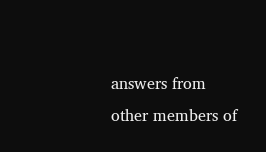answers from other members of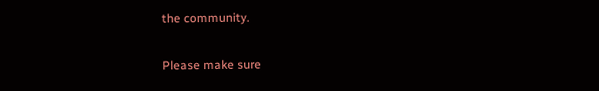the community.

Please make sure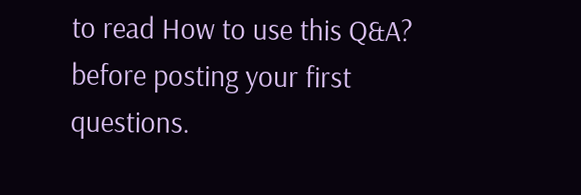to read How to use this Q&A? before posting your first questions.